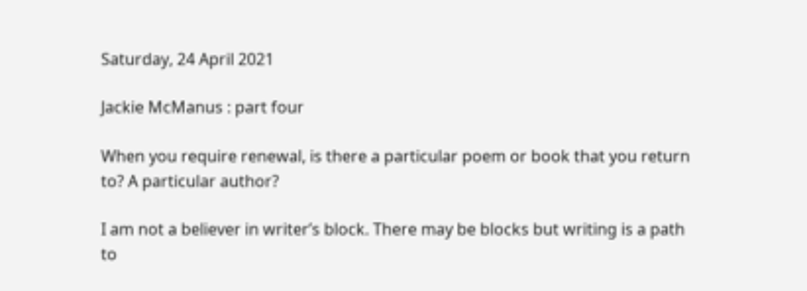Saturday, 24 April 2021

Jackie McManus : part four

When you require renewal, is there a particular poem or book that you return to? A particular author?

I am not a believer in writer’s block. There may be blocks but writing is a path to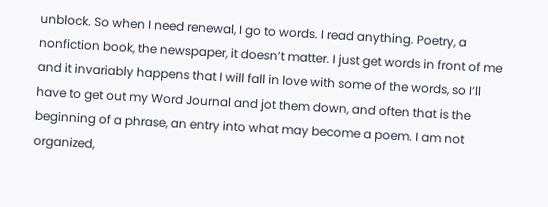unblock. So when I need renewal, I go to words. I read anything. Poetry, a nonfiction book, the newspaper, it doesn’t matter. I just get words in front of me and it invariably happens that I will fall in love with some of the words, so I’ll have to get out my Word Journal and jot them down, and often that is the beginning of a phrase, an entry into what may become a poem. I am not organized,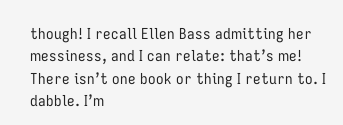though! I recall Ellen Bass admitting her messiness, and I can relate: that’s me! There isn’t one book or thing I return to. I dabble. I’m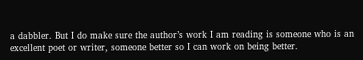a dabbler. But I do make sure the author’s work I am reading is someone who is an excellent poet or writer, someone better so I can work on being better.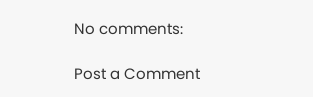No comments:

Post a Comment